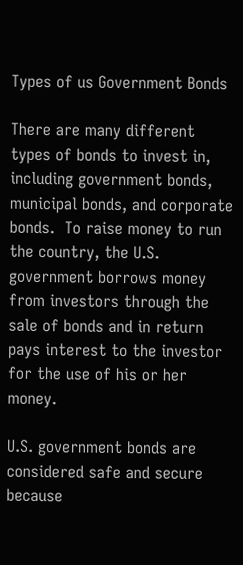Types of us Government Bonds

There are many different types of bonds to invest in, including government bonds, municipal bonds, and corporate bonds.  To raise money to run the country, the U.S. government borrows money from investors through the sale of bonds and in return pays interest to the investor for the use of his or her money.

U.S. government bonds are considered safe and secure because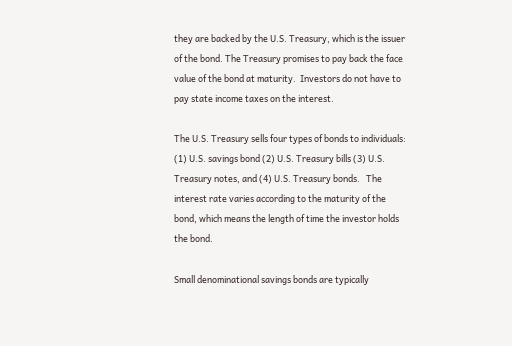they are backed by the U.S. Treasury, which is the issuer of the bond. The Treasury promises to pay back the face value of the bond at maturity.  Investors do not have to pay state income taxes on the interest.

The U.S. Treasury sells four types of bonds to individuals: (1) U.S. savings bond (2) U.S. Treasury bills (3) U.S. Treasury notes, and (4) U.S. Treasury bonds.   The interest rate varies according to the maturity of the bond, which means the length of time the investor holds the bond.

Small denominational savings bonds are typically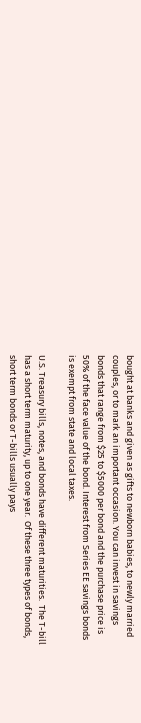bought at banks and given as gifts to newborn babies, to newly married couples, or to mark an important occasion. You can invest in savings bonds that range from $25 to $5000 per bond and the purchase price is 50% of the face value of the bond. Interest from Series EE savings bonds is exempt from state and local taxes.

U.S. Treasury bills, notes, and bonds have different maturities.  The T-bill has a short term maturity, up to one year.  Of these three types of bonds, short term bonds or T-bills usually pays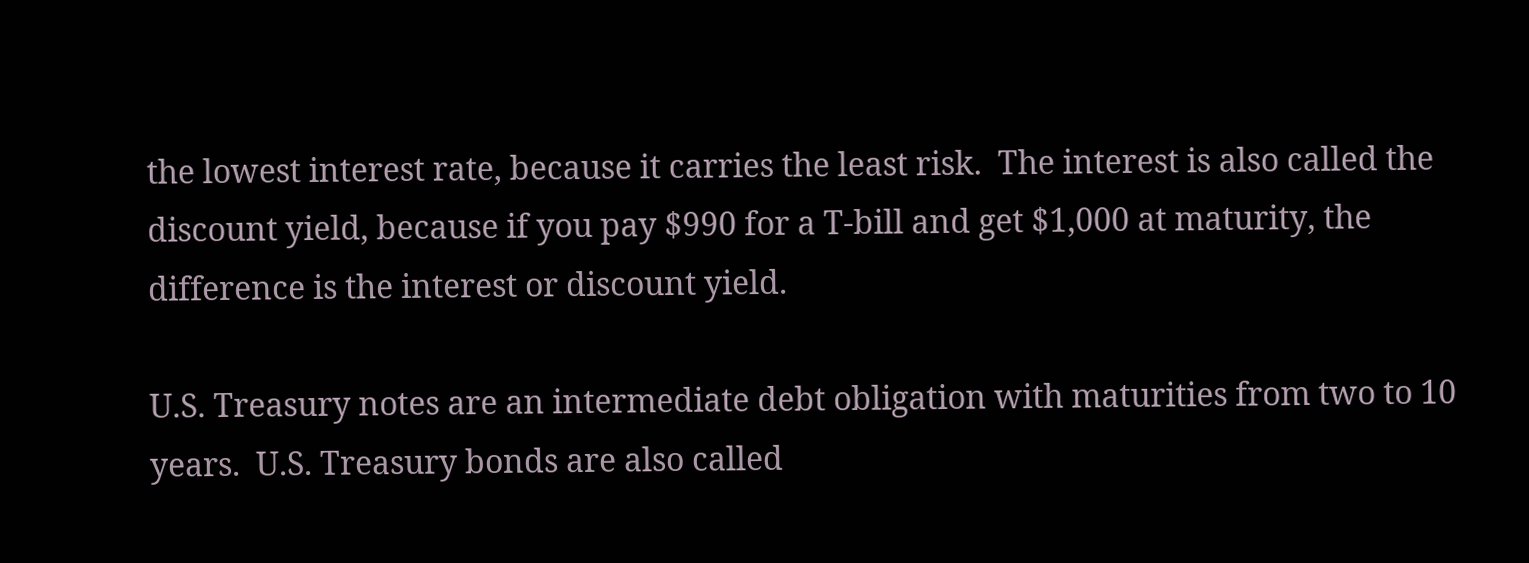the lowest interest rate, because it carries the least risk.  The interest is also called the discount yield, because if you pay $990 for a T-bill and get $1,000 at maturity, the difference is the interest or discount yield.

U.S. Treasury notes are an intermediate debt obligation with maturities from two to 10 years.  U.S. Treasury bonds are also called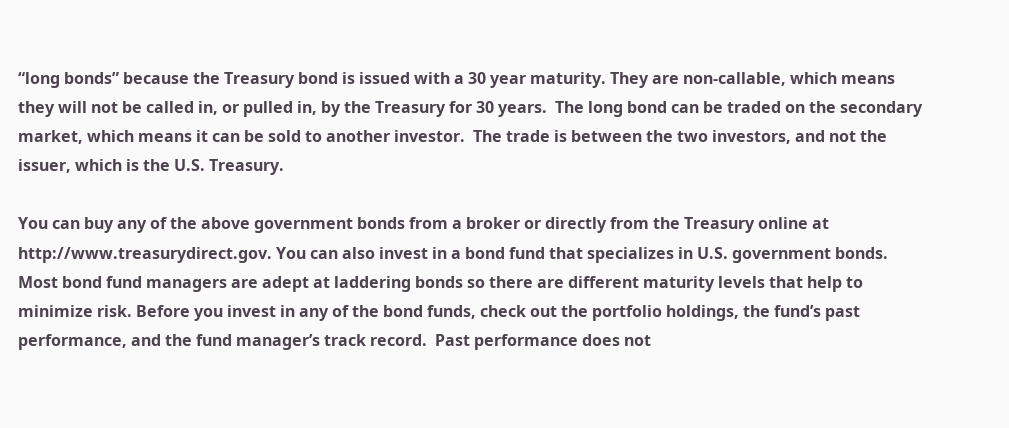“long bonds” because the Treasury bond is issued with a 30 year maturity. They are non-callable, which means they will not be called in, or pulled in, by the Treasury for 30 years.  The long bond can be traded on the secondary market, which means it can be sold to another investor.  The trade is between the two investors, and not the issuer, which is the U.S. Treasury.

You can buy any of the above government bonds from a broker or directly from the Treasury online at http://www.treasurydirect.gov. You can also invest in a bond fund that specializes in U.S. government bonds. Most bond fund managers are adept at laddering bonds so there are different maturity levels that help to minimize risk. Before you invest in any of the bond funds, check out the portfolio holdings, the fund’s past performance, and the fund manager’s track record.  Past performance does not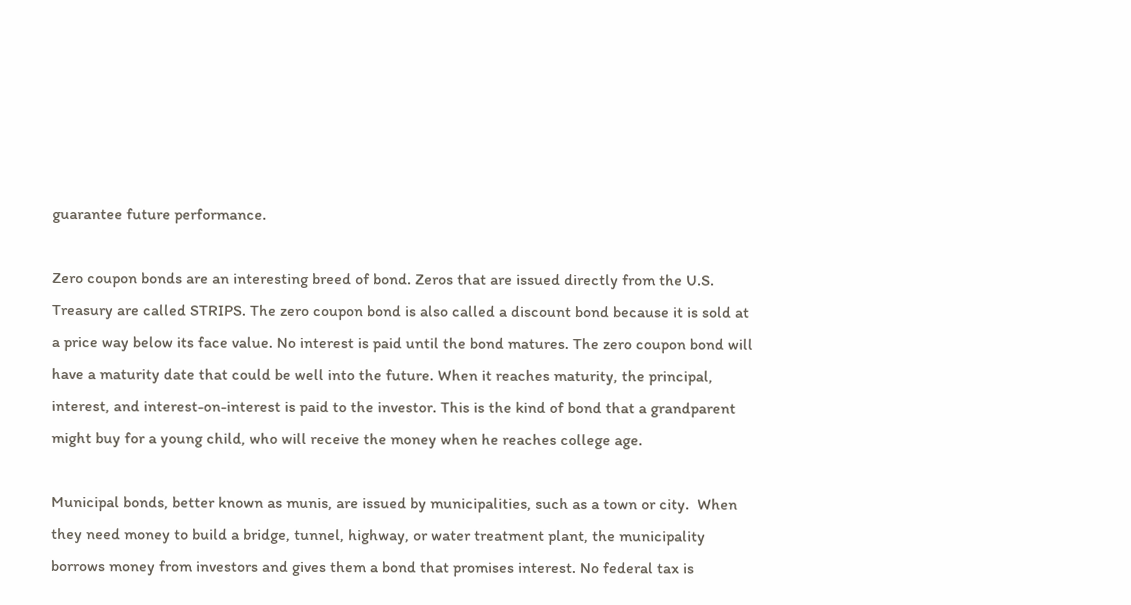guarantee future performance.

Zero coupon bonds are an interesting breed of bond. Zeros that are issued directly from the U.S. Treasury are called STRIPS. The zero coupon bond is also called a discount bond because it is sold at a price way below its face value. No interest is paid until the bond matures. The zero coupon bond will have a maturity date that could be well into the future. When it reaches maturity, the principal, interest, and interest-on-interest is paid to the investor. This is the kind of bond that a grandparent might buy for a young child, who will receive the money when he reaches college age.

Municipal bonds, better known as munis, are issued by municipalities, such as a town or city.  When they need money to build a bridge, tunnel, highway, or water treatment plant, the municipality borrows money from investors and gives them a bond that promises interest. No federal tax is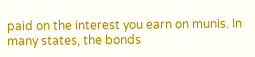paid on the interest you earn on munis. In many states, the bonds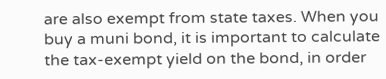are also exempt from state taxes. When you buy a muni bond, it is important to calculate the tax-exempt yield on the bond, in order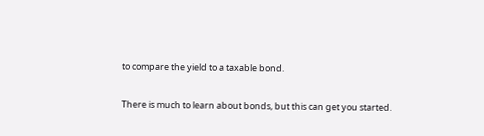to compare the yield to a taxable bond.

There is much to learn about bonds, but this can get you started.